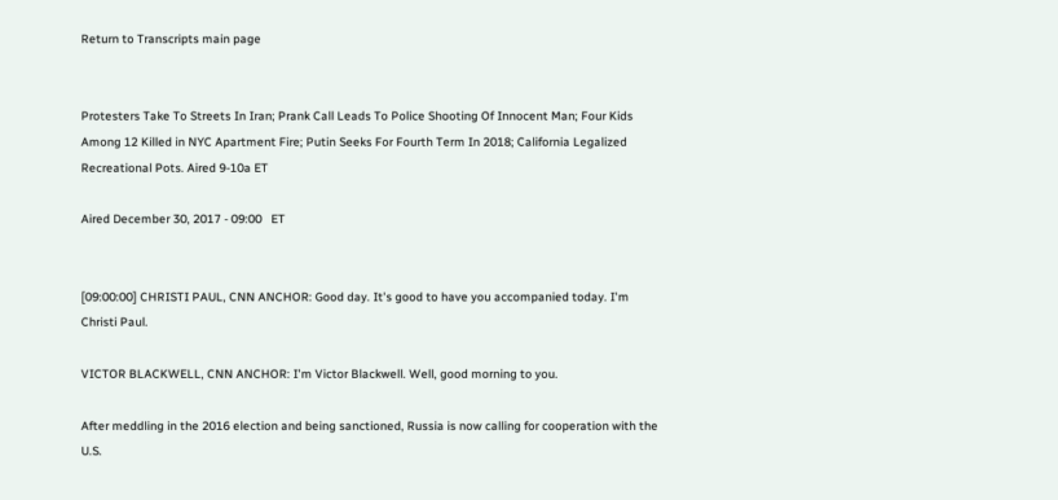Return to Transcripts main page


Protesters Take To Streets In Iran; Prank Call Leads To Police Shooting Of Innocent Man; Four Kids Among 12 Killed in NYC Apartment Fire; Putin Seeks For Fourth Term In 2018; California Legalized Recreational Pots. Aired 9-10a ET

Aired December 30, 2017 - 09:00   ET


[09:00:00] CHRISTI PAUL, CNN ANCHOR: Good day. It's good to have you accompanied today. I'm Christi Paul.

VICTOR BLACKWELL, CNN ANCHOR: I'm Victor Blackwell. Well, good morning to you.

After meddling in the 2016 election and being sanctioned, Russia is now calling for cooperation with the U.S.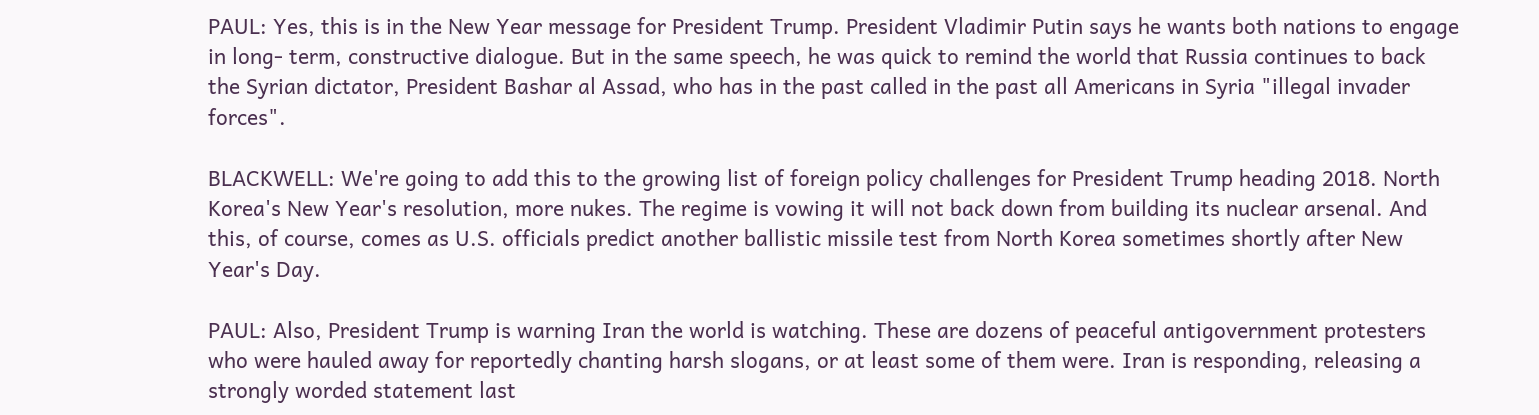PAUL: Yes, this is in the New Year message for President Trump. President Vladimir Putin says he wants both nations to engage in long- term, constructive dialogue. But in the same speech, he was quick to remind the world that Russia continues to back the Syrian dictator, President Bashar al Assad, who has in the past called in the past all Americans in Syria "illegal invader forces".

BLACKWELL: We're going to add this to the growing list of foreign policy challenges for President Trump heading 2018. North Korea's New Year's resolution, more nukes. The regime is vowing it will not back down from building its nuclear arsenal. And this, of course, comes as U.S. officials predict another ballistic missile test from North Korea sometimes shortly after New Year's Day.

PAUL: Also, President Trump is warning Iran the world is watching. These are dozens of peaceful antigovernment protesters who were hauled away for reportedly chanting harsh slogans, or at least some of them were. Iran is responding, releasing a strongly worded statement last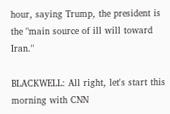hour, saying Trump, the president is the "main source of ill will toward Iran."

BLACKWELL: All right, let's start this morning with CNN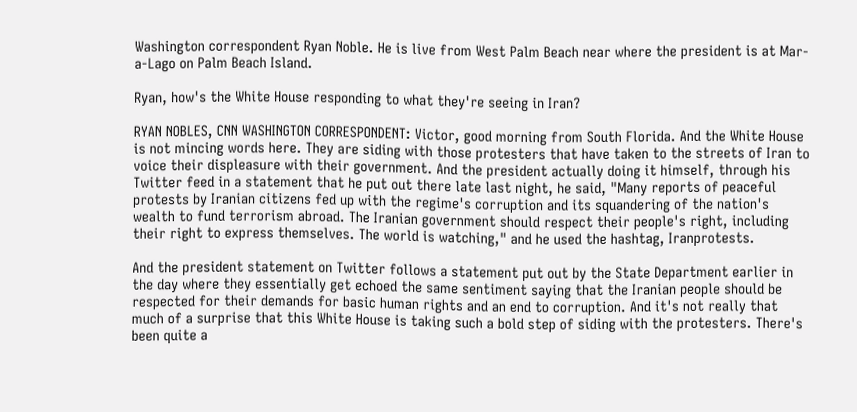Washington correspondent Ryan Noble. He is live from West Palm Beach near where the president is at Mar-a-Lago on Palm Beach Island.

Ryan, how's the White House responding to what they're seeing in Iran?

RYAN NOBLES, CNN WASHINGTON CORRESPONDENT: Victor, good morning from South Florida. And the White House is not mincing words here. They are siding with those protesters that have taken to the streets of Iran to voice their displeasure with their government. And the president actually doing it himself, through his Twitter feed in a statement that he put out there late last night, he said, "Many reports of peaceful protests by Iranian citizens fed up with the regime's corruption and its squandering of the nation's wealth to fund terrorism abroad. The Iranian government should respect their people's right, including their right to express themselves. The world is watching," and he used the hashtag, Iranprotests.

And the president statement on Twitter follows a statement put out by the State Department earlier in the day where they essentially get echoed the same sentiment saying that the Iranian people should be respected for their demands for basic human rights and an end to corruption. And it's not really that much of a surprise that this White House is taking such a bold step of siding with the protesters. There's been quite a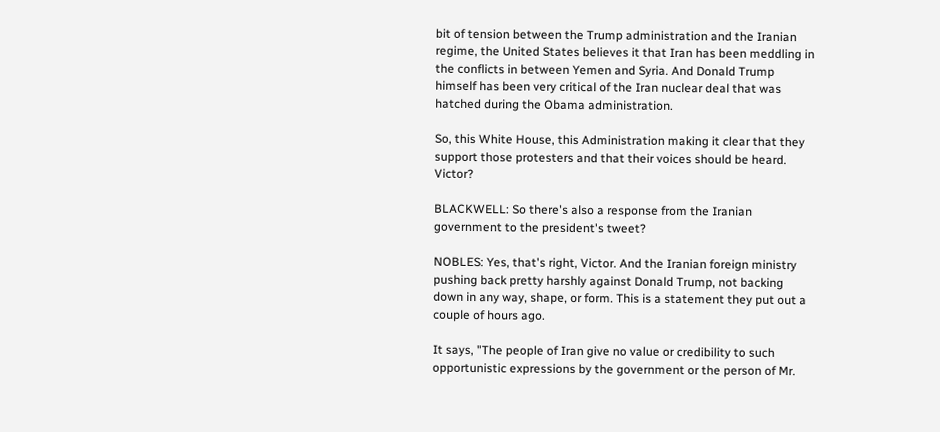bit of tension between the Trump administration and the Iranian regime, the United States believes it that Iran has been meddling in the conflicts in between Yemen and Syria. And Donald Trump himself has been very critical of the Iran nuclear deal that was hatched during the Obama administration.

So, this White House, this Administration making it clear that they support those protesters and that their voices should be heard. Victor?

BLACKWELL: So there's also a response from the Iranian government to the president's tweet?

NOBLES: Yes, that's right, Victor. And the Iranian foreign ministry pushing back pretty harshly against Donald Trump, not backing down in any way, shape, or form. This is a statement they put out a couple of hours ago.

It says, "The people of Iran give no value or credibility to such opportunistic expressions by the government or the person of Mr.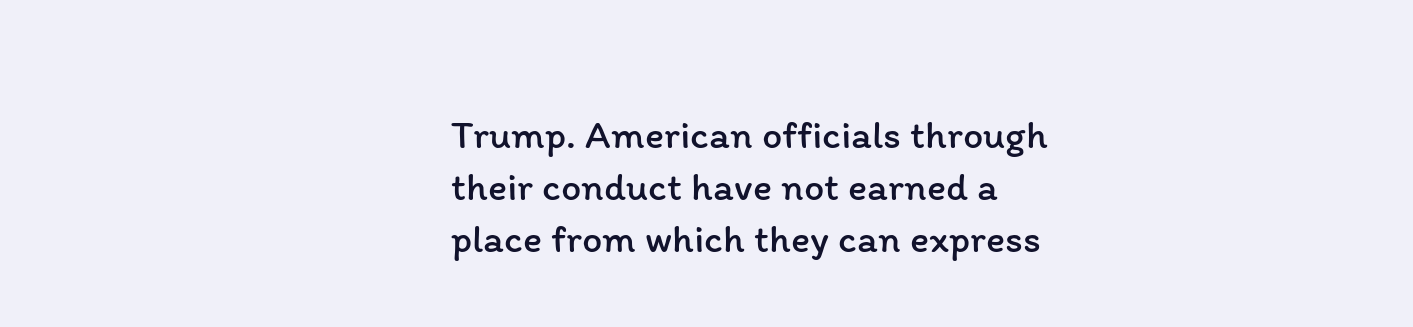Trump. American officials through their conduct have not earned a place from which they can express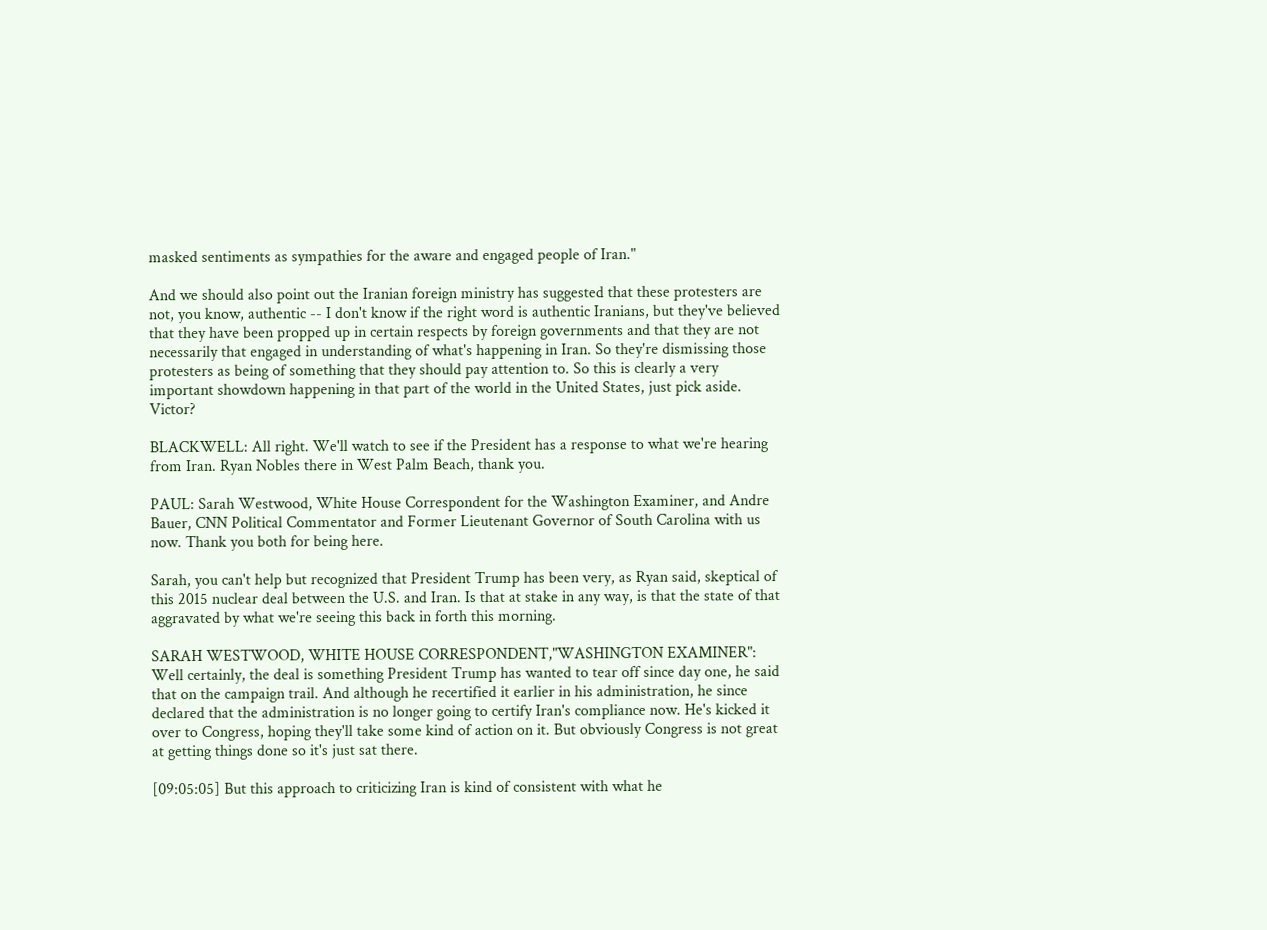masked sentiments as sympathies for the aware and engaged people of Iran."

And we should also point out the Iranian foreign ministry has suggested that these protesters are not, you know, authentic -- I don't know if the right word is authentic Iranians, but they've believed that they have been propped up in certain respects by foreign governments and that they are not necessarily that engaged in understanding of what's happening in Iran. So they're dismissing those protesters as being of something that they should pay attention to. So this is clearly a very important showdown happening in that part of the world in the United States, just pick aside. Victor?

BLACKWELL: All right. We'll watch to see if the President has a response to what we're hearing from Iran. Ryan Nobles there in West Palm Beach, thank you.

PAUL: Sarah Westwood, White House Correspondent for the Washington Examiner, and Andre Bauer, CNN Political Commentator and Former Lieutenant Governor of South Carolina with us now. Thank you both for being here.

Sarah, you can't help but recognized that President Trump has been very, as Ryan said, skeptical of this 2015 nuclear deal between the U.S. and Iran. Is that at stake in any way, is that the state of that aggravated by what we're seeing this back in forth this morning.

SARAH WESTWOOD, WHITE HOUSE CORRESPONDENT,"WASHINGTON EXAMINER": Well certainly, the deal is something President Trump has wanted to tear off since day one, he said that on the campaign trail. And although he recertified it earlier in his administration, he since declared that the administration is no longer going to certify Iran's compliance now. He's kicked it over to Congress, hoping they'll take some kind of action on it. But obviously Congress is not great at getting things done so it's just sat there.

[09:05:05] But this approach to criticizing Iran is kind of consistent with what he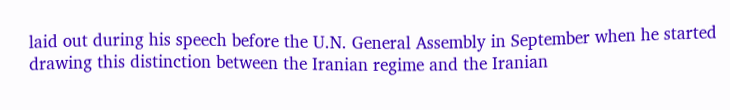laid out during his speech before the U.N. General Assembly in September when he started drawing this distinction between the Iranian regime and the Iranian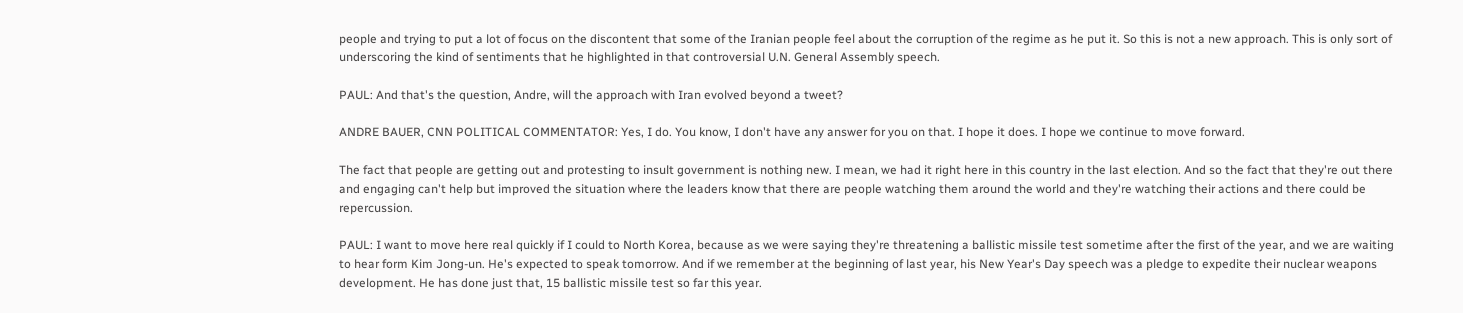people and trying to put a lot of focus on the discontent that some of the Iranian people feel about the corruption of the regime as he put it. So this is not a new approach. This is only sort of underscoring the kind of sentiments that he highlighted in that controversial U.N. General Assembly speech.

PAUL: And that's the question, Andre, will the approach with Iran evolved beyond a tweet?

ANDRE BAUER, CNN POLITICAL COMMENTATOR: Yes, I do. You know, I don't have any answer for you on that. I hope it does. I hope we continue to move forward.

The fact that people are getting out and protesting to insult government is nothing new. I mean, we had it right here in this country in the last election. And so the fact that they're out there and engaging can't help but improved the situation where the leaders know that there are people watching them around the world and they're watching their actions and there could be repercussion.

PAUL: I want to move here real quickly if I could to North Korea, because as we were saying they're threatening a ballistic missile test sometime after the first of the year, and we are waiting to hear form Kim Jong-un. He's expected to speak tomorrow. And if we remember at the beginning of last year, his New Year's Day speech was a pledge to expedite their nuclear weapons development. He has done just that, 15 ballistic missile test so far this year.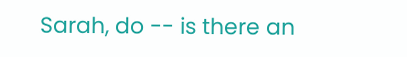Sarah, do -- is there an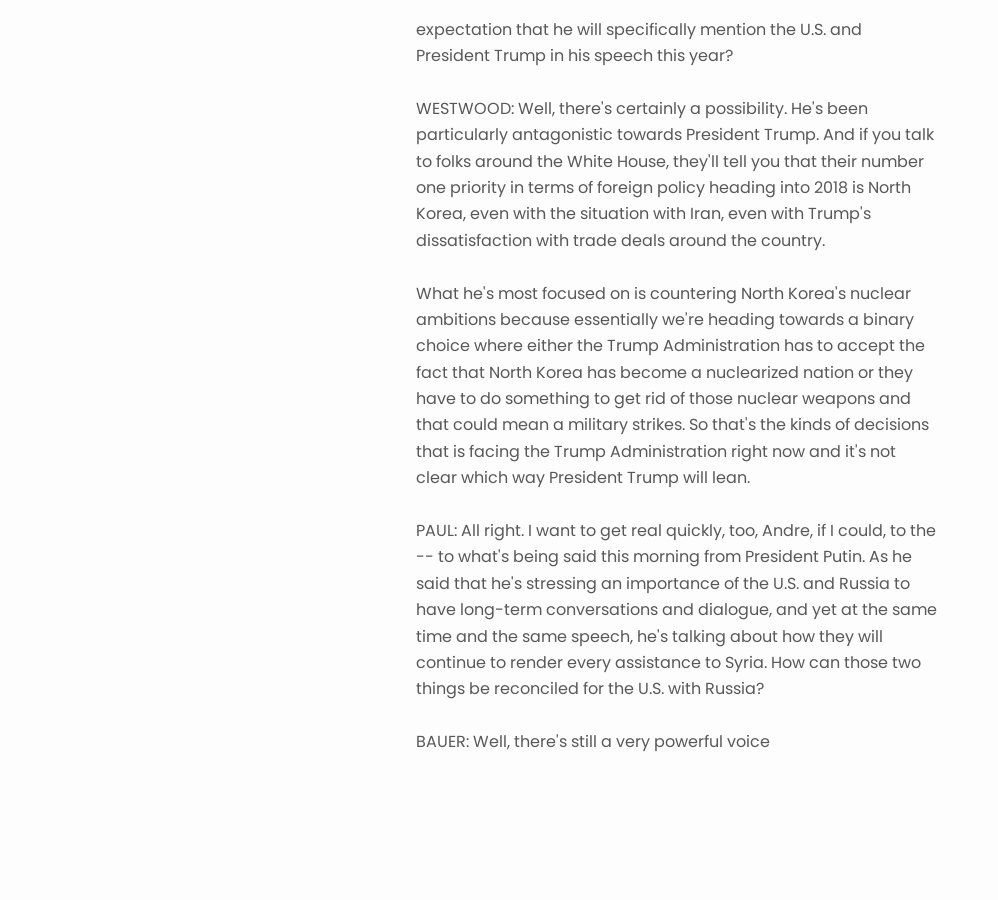expectation that he will specifically mention the U.S. and President Trump in his speech this year?

WESTWOOD: Well, there's certainly a possibility. He's been particularly antagonistic towards President Trump. And if you talk to folks around the White House, they'll tell you that their number one priority in terms of foreign policy heading into 2018 is North Korea, even with the situation with Iran, even with Trump's dissatisfaction with trade deals around the country.

What he's most focused on is countering North Korea's nuclear ambitions because essentially we're heading towards a binary choice where either the Trump Administration has to accept the fact that North Korea has become a nuclearized nation or they have to do something to get rid of those nuclear weapons and that could mean a military strikes. So that's the kinds of decisions that is facing the Trump Administration right now and it's not clear which way President Trump will lean.

PAUL: All right. I want to get real quickly, too, Andre, if I could, to the -- to what's being said this morning from President Putin. As he said that he's stressing an importance of the U.S. and Russia to have long-term conversations and dialogue, and yet at the same time and the same speech, he's talking about how they will continue to render every assistance to Syria. How can those two things be reconciled for the U.S. with Russia?

BAUER: Well, there's still a very powerful voice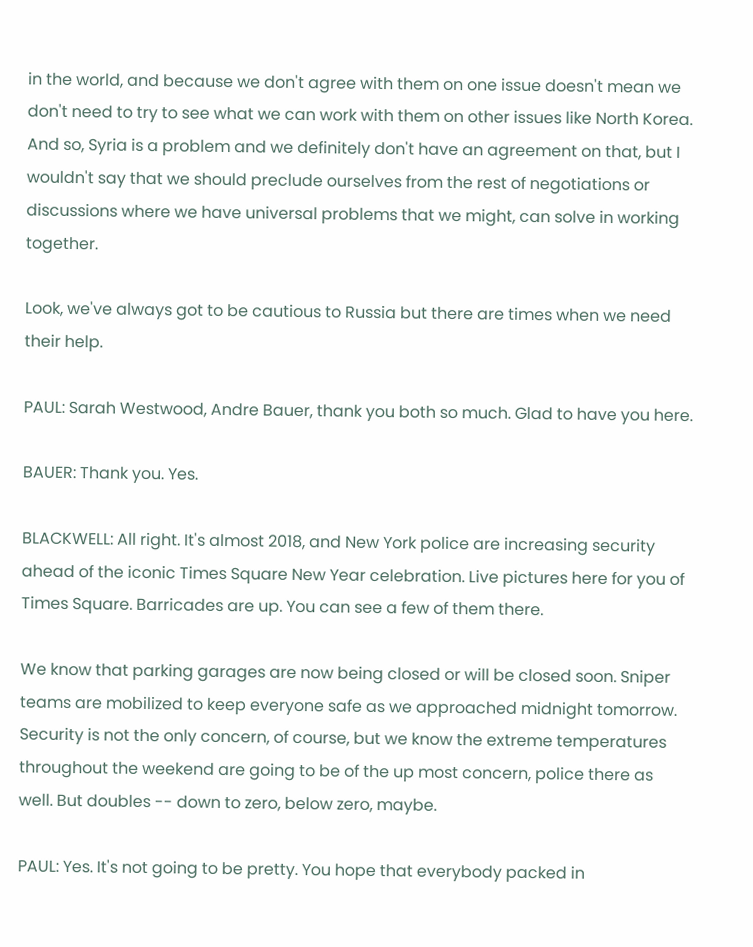in the world, and because we don't agree with them on one issue doesn't mean we don't need to try to see what we can work with them on other issues like North Korea. And so, Syria is a problem and we definitely don't have an agreement on that, but I wouldn't say that we should preclude ourselves from the rest of negotiations or discussions where we have universal problems that we might, can solve in working together.

Look, we've always got to be cautious to Russia but there are times when we need their help.

PAUL: Sarah Westwood, Andre Bauer, thank you both so much. Glad to have you here.

BAUER: Thank you. Yes.

BLACKWELL: All right. It's almost 2018, and New York police are increasing security ahead of the iconic Times Square New Year celebration. Live pictures here for you of Times Square. Barricades are up. You can see a few of them there.

We know that parking garages are now being closed or will be closed soon. Sniper teams are mobilized to keep everyone safe as we approached midnight tomorrow. Security is not the only concern, of course, but we know the extreme temperatures throughout the weekend are going to be of the up most concern, police there as well. But doubles -- down to zero, below zero, maybe.

PAUL: Yes. It's not going to be pretty. You hope that everybody packed in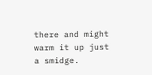there and might warm it up just a smidge.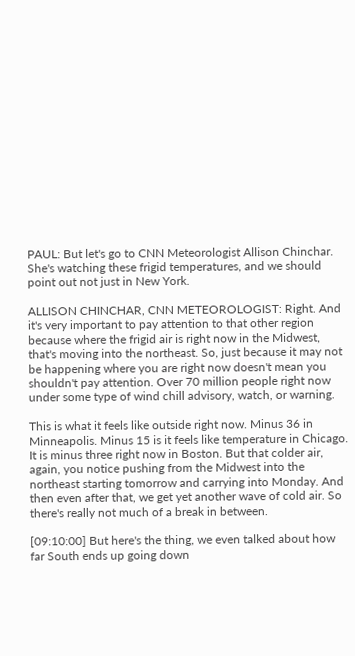PAUL: But let's go to CNN Meteorologist Allison Chinchar. She's watching these frigid temperatures, and we should point out not just in New York.

ALLISON CHINCHAR, CNN METEOROLOGIST: Right. And it's very important to pay attention to that other region because where the frigid air is right now in the Midwest, that's moving into the northeast. So, just because it may not be happening where you are right now doesn't mean you shouldn't pay attention. Over 70 million people right now under some type of wind chill advisory, watch, or warning.

This is what it feels like outside right now. Minus 36 in Minneapolis. Minus 15 is it feels like temperature in Chicago. It is minus three right now in Boston. But that colder air, again, you notice pushing from the Midwest into the northeast starting tomorrow and carrying into Monday. And then even after that, we get yet another wave of cold air. So there's really not much of a break in between.

[09:10:00] But here's the thing, we even talked about how far South ends up going down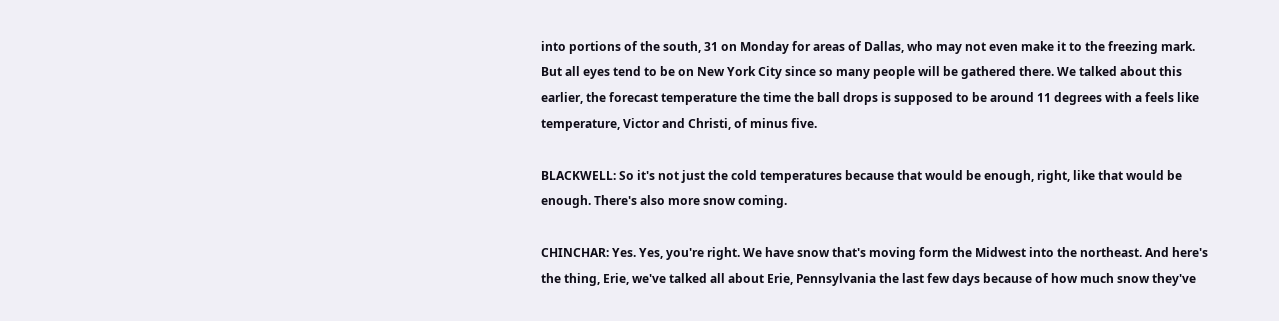into portions of the south, 31 on Monday for areas of Dallas, who may not even make it to the freezing mark. But all eyes tend to be on New York City since so many people will be gathered there. We talked about this earlier, the forecast temperature the time the ball drops is supposed to be around 11 degrees with a feels like temperature, Victor and Christi, of minus five.

BLACKWELL: So it's not just the cold temperatures because that would be enough, right, like that would be enough. There's also more snow coming.

CHINCHAR: Yes. Yes, you're right. We have snow that's moving form the Midwest into the northeast. And here's the thing, Erie, we've talked all about Erie, Pennsylvania the last few days because of how much snow they've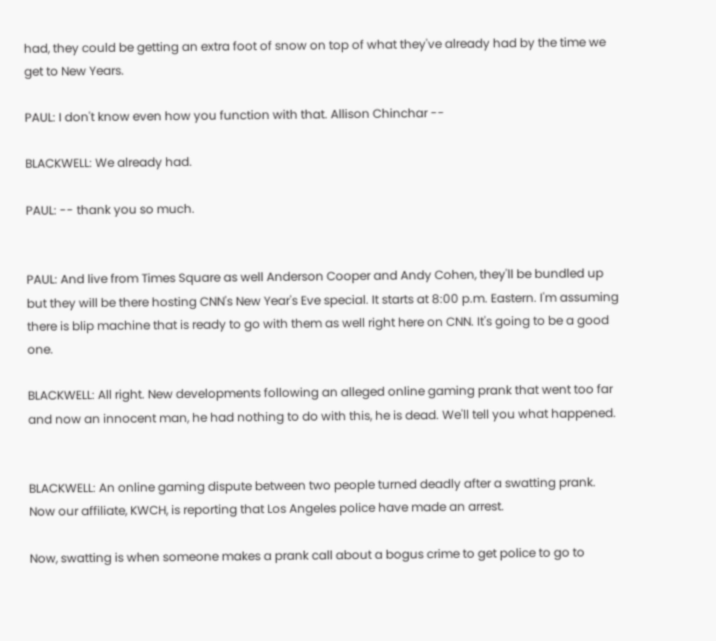had, they could be getting an extra foot of snow on top of what they've already had by the time we get to New Years.

PAUL: I don't know even how you function with that. Allison Chinchar --

BLACKWELL: We already had.

PAUL: -- thank you so much.


PAUL: And live from Times Square as well Anderson Cooper and Andy Cohen, they'll be bundled up but they will be there hosting CNN's New Year's Eve special. It starts at 8:00 p.m. Eastern. I'm assuming there is blip machine that is ready to go with them as well right here on CNN. It's going to be a good one.

BLACKWELL: All right. New developments following an alleged online gaming prank that went too far and now an innocent man, he had nothing to do with this, he is dead. We'll tell you what happened.


BLACKWELL: An online gaming dispute between two people turned deadly after a swatting prank. Now our affiliate, KWCH, is reporting that Los Angeles police have made an arrest.

Now, swatting is when someone makes a prank call about a bogus crime to get police to go to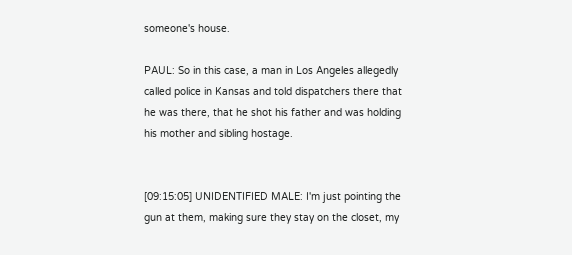someone's house.

PAUL: So in this case, a man in Los Angeles allegedly called police in Kansas and told dispatchers there that he was there, that he shot his father and was holding his mother and sibling hostage.


[09:15:05] UNIDENTIFIED MALE: I'm just pointing the gun at them, making sure they stay on the closet, my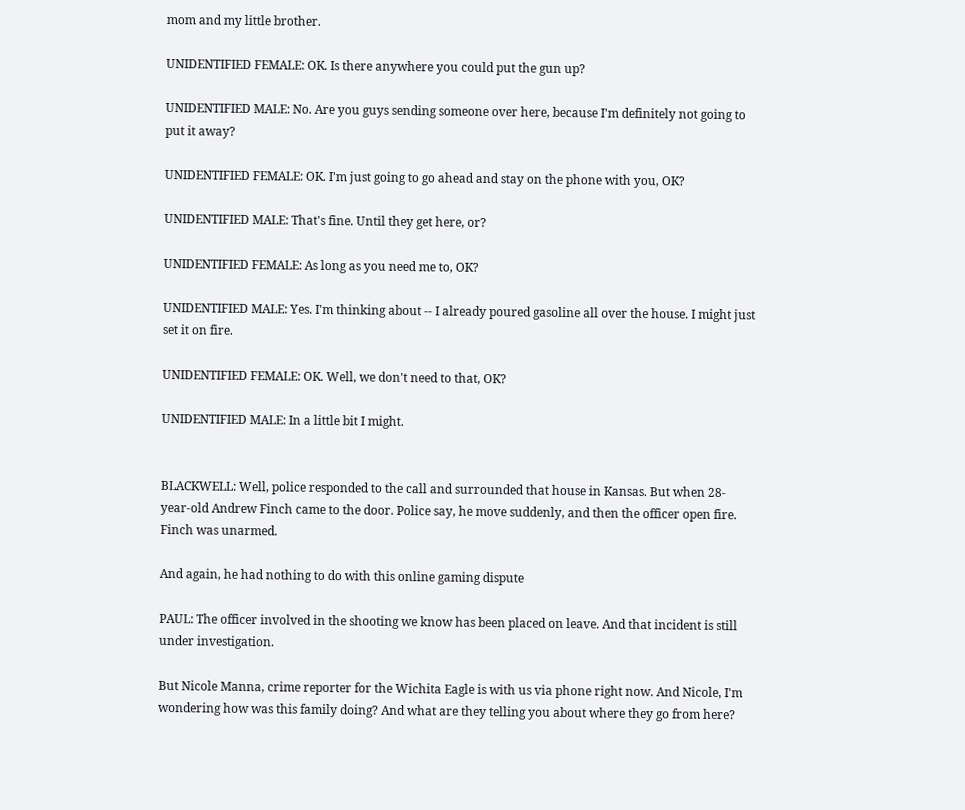mom and my little brother.

UNIDENTIFIED FEMALE: OK. Is there anywhere you could put the gun up?

UNIDENTIFIED MALE: No. Are you guys sending someone over here, because I'm definitely not going to put it away?

UNIDENTIFIED FEMALE: OK. I'm just going to go ahead and stay on the phone with you, OK?

UNIDENTIFIED MALE: That's fine. Until they get here, or?

UNIDENTIFIED FEMALE: As long as you need me to, OK?

UNIDENTIFIED MALE: Yes. I'm thinking about -- I already poured gasoline all over the house. I might just set it on fire.

UNIDENTIFIED FEMALE: OK. Well, we don't need to that, OK?

UNIDENTIFIED MALE: In a little bit I might.


BLACKWELL: Well, police responded to the call and surrounded that house in Kansas. But when 28-year-old Andrew Finch came to the door. Police say, he move suddenly, and then the officer open fire. Finch was unarmed.

And again, he had nothing to do with this online gaming dispute

PAUL: The officer involved in the shooting we know has been placed on leave. And that incident is still under investigation.

But Nicole Manna, crime reporter for the Wichita Eagle is with us via phone right now. And Nicole, I'm wondering how was this family doing? And what are they telling you about where they go from here?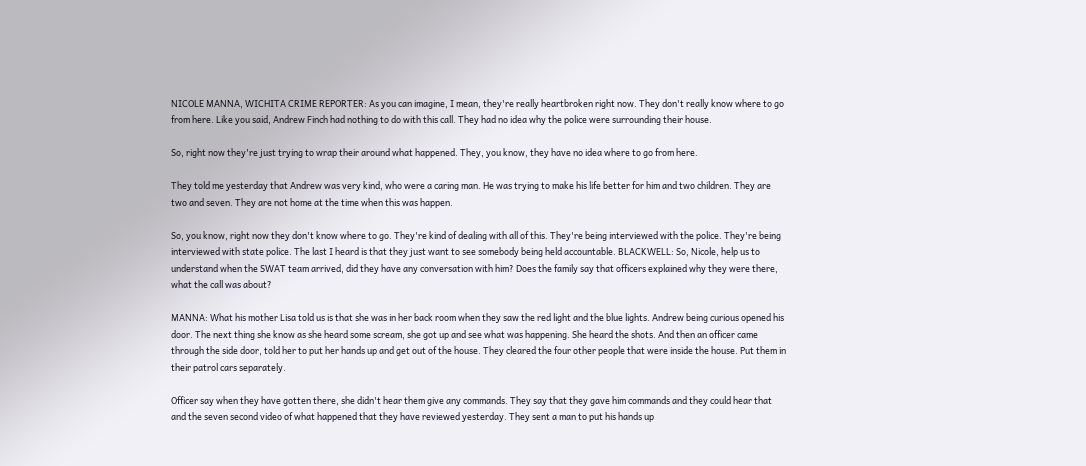NICOLE MANNA, WICHITA CRIME REPORTER: As you can imagine, I mean, they're really heartbroken right now. They don't really know where to go from here. Like you said, Andrew Finch had nothing to do with this call. They had no idea why the police were surrounding their house.

So, right now they're just trying to wrap their around what happened. They, you know, they have no idea where to go from here.

They told me yesterday that Andrew was very kind, who were a caring man. He was trying to make his life better for him and two children. They are two and seven. They are not home at the time when this was happen.

So, you know, right now they don't know where to go. They're kind of dealing with all of this. They're being interviewed with the police. They're being interviewed with state police. The last I heard is that they just want to see somebody being held accountable. BLACKWELL: So, Nicole, help us to understand when the SWAT team arrived, did they have any conversation with him? Does the family say that officers explained why they were there, what the call was about?

MANNA: What his mother Lisa told us is that she was in her back room when they saw the red light and the blue lights. Andrew being curious opened his door. The next thing she know as she heard some scream, she got up and see what was happening. She heard the shots. And then an officer came through the side door, told her to put her hands up and get out of the house. They cleared the four other people that were inside the house. Put them in their patrol cars separately.

Officer say when they have gotten there, she didn't hear them give any commands. They say that they gave him commands and they could hear that and the seven second video of what happened that they have reviewed yesterday. They sent a man to put his hands up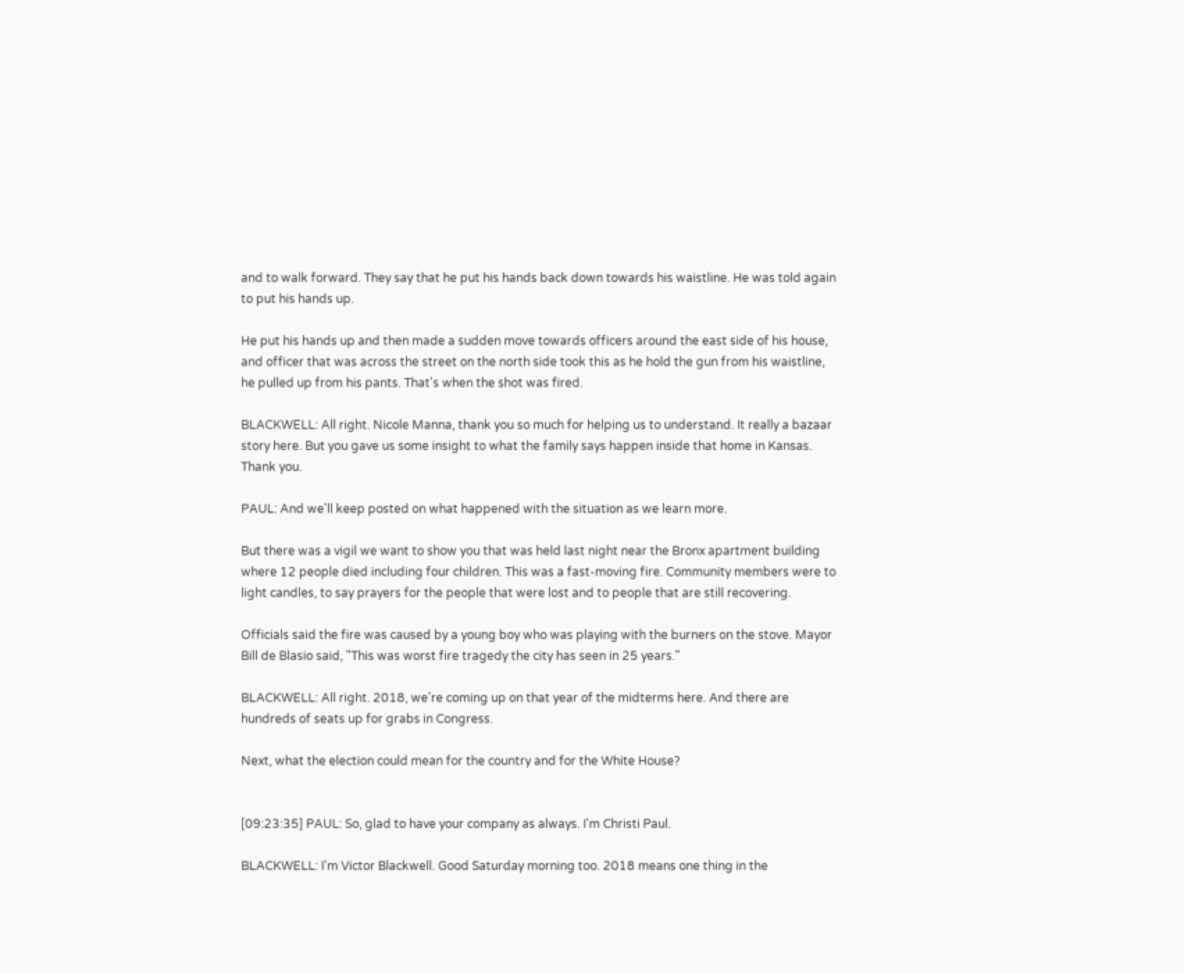and to walk forward. They say that he put his hands back down towards his waistline. He was told again to put his hands up.

He put his hands up and then made a sudden move towards officers around the east side of his house, and officer that was across the street on the north side took this as he hold the gun from his waistline, he pulled up from his pants. That's when the shot was fired.

BLACKWELL: All right. Nicole Manna, thank you so much for helping us to understand. It really a bazaar story here. But you gave us some insight to what the family says happen inside that home in Kansas. Thank you.

PAUL: And we'll keep posted on what happened with the situation as we learn more.

But there was a vigil we want to show you that was held last night near the Bronx apartment building where 12 people died including four children. This was a fast-moving fire. Community members were to light candles, to say prayers for the people that were lost and to people that are still recovering.

Officials said the fire was caused by a young boy who was playing with the burners on the stove. Mayor Bill de Blasio said, "This was worst fire tragedy the city has seen in 25 years."

BLACKWELL: All right. 2018, we're coming up on that year of the midterms here. And there are hundreds of seats up for grabs in Congress.

Next, what the election could mean for the country and for the White House?


[09:23:35] PAUL: So, glad to have your company as always. I'm Christi Paul.

BLACKWELL: I'm Victor Blackwell. Good Saturday morning too. 2018 means one thing in the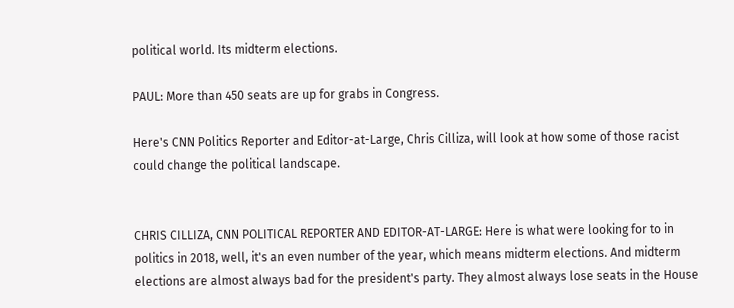political world. Its midterm elections.

PAUL: More than 450 seats are up for grabs in Congress.

Here's CNN Politics Reporter and Editor-at-Large, Chris Cilliza, will look at how some of those racist could change the political landscape.


CHRIS CILLIZA, CNN POLITICAL REPORTER AND EDITOR-AT-LARGE: Here is what were looking for to in politics in 2018, well, it's an even number of the year, which means midterm elections. And midterm elections are almost always bad for the president's party. They almost always lose seats in the House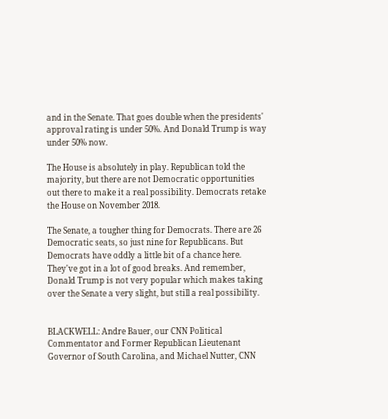and in the Senate. That goes double when the presidents' approval rating is under 50%. And Donald Trump is way under 50% now.

The House is absolutely in play. Republican told the majority, but there are not Democratic opportunities out there to make it a real possibility. Democrats retake the House on November 2018.

The Senate, a tougher thing for Democrats. There are 26 Democratic seats, so just nine for Republicans. But Democrats have oddly a little bit of a chance here. They've got in a lot of good breaks. And remember, Donald Trump is not very popular which makes taking over the Senate a very slight, but still a real possibility.


BLACKWELL: Andre Bauer, our CNN Political Commentator and Former Republican Lieutenant Governor of South Carolina, and Michael Nutter, CNN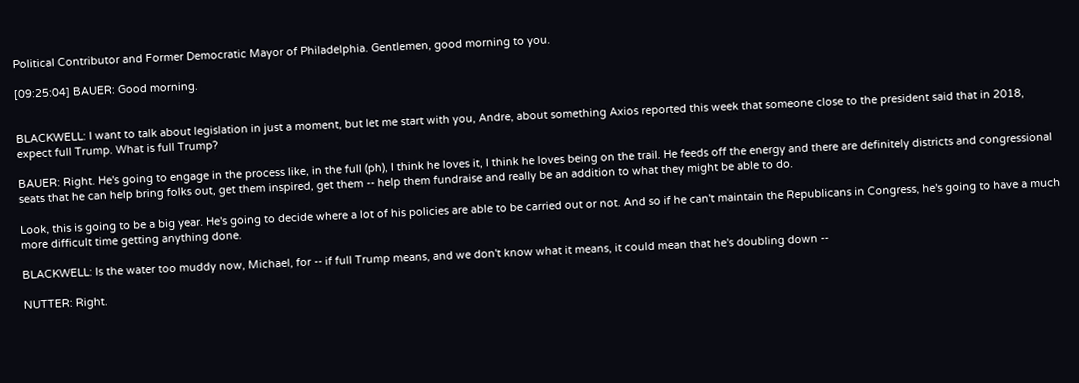Political Contributor and Former Democratic Mayor of Philadelphia. Gentlemen, good morning to you.

[09:25:04] BAUER: Good morning.


BLACKWELL: I want to talk about legislation in just a moment, but let me start with you, Andre, about something Axios reported this week that someone close to the president said that in 2018, expect full Trump. What is full Trump?

BAUER: Right. He's going to engage in the process like, in the full (ph), I think he loves it, I think he loves being on the trail. He feeds off the energy and there are definitely districts and congressional seats that he can help bring folks out, get them inspired, get them -- help them fundraise and really be an addition to what they might be able to do.

Look, this is going to be a big year. He's going to decide where a lot of his policies are able to be carried out or not. And so if he can't maintain the Republicans in Congress, he's going to have a much more difficult time getting anything done.

BLACKWELL: Is the water too muddy now, Michael, for -- if full Trump means, and we don't know what it means, it could mean that he's doubling down --

NUTTER: Right.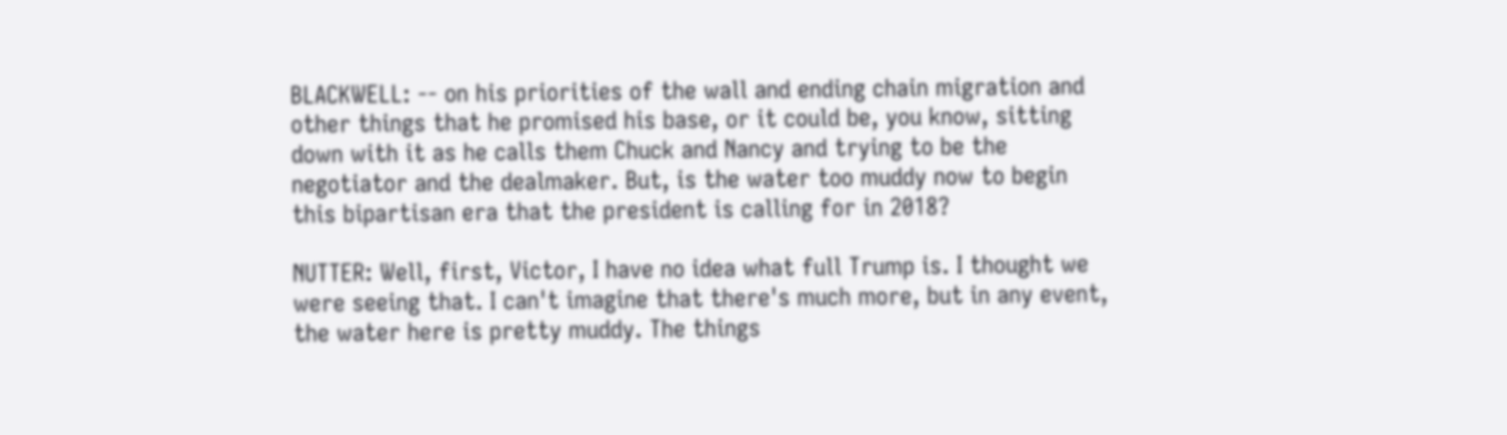BLACKWELL: -- on his priorities of the wall and ending chain migration and other things that he promised his base, or it could be, you know, sitting down with it as he calls them Chuck and Nancy and trying to be the negotiator and the dealmaker. But, is the water too muddy now to begin this bipartisan era that the president is calling for in 2018?

NUTTER: Well, first, Victor, I have no idea what full Trump is. I thought we were seeing that. I can't imagine that there's much more, but in any event, the water here is pretty muddy. The things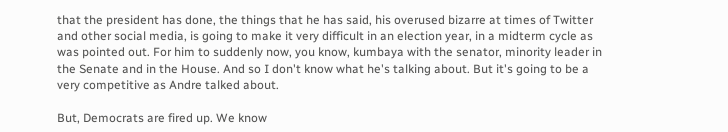that the president has done, the things that he has said, his overused bizarre at times of Twitter and other social media, is going to make it very difficult in an election year, in a midterm cycle as was pointed out. For him to suddenly now, you know, kumbaya with the senator, minority leader in the Senate and in the House. And so I don't know what he's talking about. But it's going to be a very competitive as Andre talked about.

But, Democrats are fired up. We know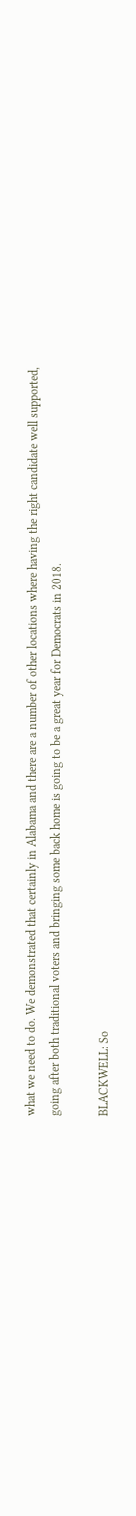what we need to do. We demonstrated that certainly in Alabama and there are a number of other locations where having the right candidate well supported, going after both traditional voters and bringing some back home is going to be a great year for Democrats in 2018.

BLACKWELL: So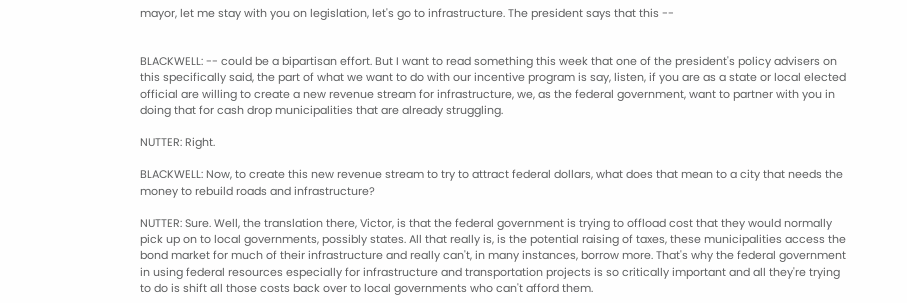mayor, let me stay with you on legislation, let's go to infrastructure. The president says that this --


BLACKWELL: -- could be a bipartisan effort. But I want to read something this week that one of the president's policy advisers on this specifically said, the part of what we want to do with our incentive program is say, listen, if you are as a state or local elected official are willing to create a new revenue stream for infrastructure, we, as the federal government, want to partner with you in doing that for cash drop municipalities that are already struggling.

NUTTER: Right.

BLACKWELL: Now, to create this new revenue stream to try to attract federal dollars, what does that mean to a city that needs the money to rebuild roads and infrastructure?

NUTTER: Sure. Well, the translation there, Victor, is that the federal government is trying to offload cost that they would normally pick up on to local governments, possibly states. All that really is, is the potential raising of taxes, these municipalities access the bond market for much of their infrastructure and really can't, in many instances, borrow more. That's why the federal government in using federal resources especially for infrastructure and transportation projects is so critically important and all they're trying to do is shift all those costs back over to local governments who can't afford them.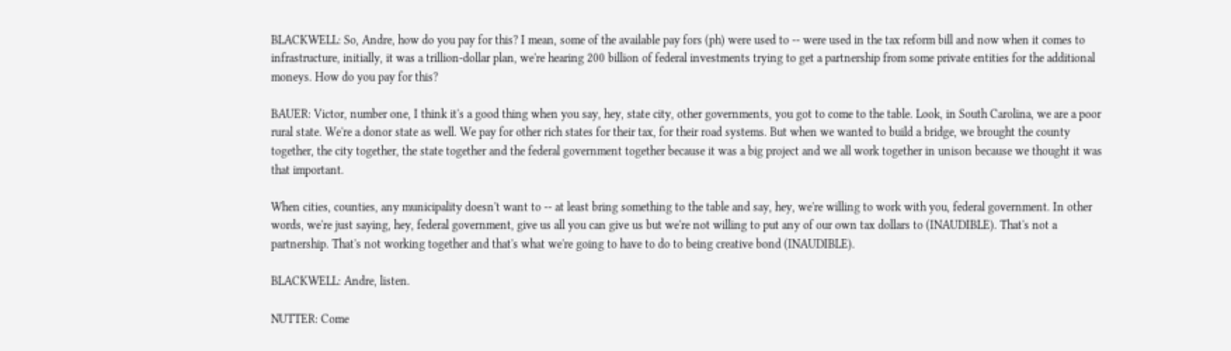BLACKWELL: So, Andre, how do you pay for this? I mean, some of the available pay fors (ph) were used to -- were used in the tax reform bill and now when it comes to infrastructure, initially, it was a trillion-dollar plan, we're hearing 200 billion of federal investments trying to get a partnership from some private entities for the additional moneys. How do you pay for this?

BAUER: Victor, number one, I think it's a good thing when you say, hey, state city, other governments, you got to come to the table. Look, in South Carolina, we are a poor rural state. We're a donor state as well. We pay for other rich states for their tax, for their road systems. But when we wanted to build a bridge, we brought the county together, the city together, the state together and the federal government together because it was a big project and we all work together in unison because we thought it was that important.

When cities, counties, any municipality doesn't want to -- at least bring something to the table and say, hey, we're willing to work with you, federal government. In other words, we're just saying, hey, federal government, give us all you can give us but we're not willing to put any of our own tax dollars to (INAUDIBLE). That's not a partnership. That's not working together and that's what we're going to have to do to being creative bond (INAUDIBLE).

BLACKWELL: Andre, listen.

NUTTER: Come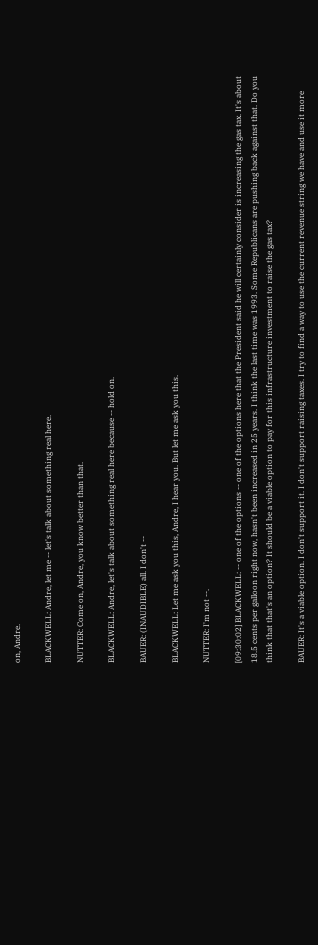on, Andre.

BLACKWELL: Andre, let me -- let's talk about something real here.

NUTTER: Come on, Andre, you know better than that.

BLACKWELL: Andre, let's talk about something real here because -- hold on.

BAUER: (INAUDIBLE) all. I don't --

BLACKWELL: Let me ask you this, Andre, I hear you. But let me ask you this.

NUTTER: I'm not --.

[09:30:02] BLACKWELL: -- one of the options -- one of the options here that the President said he will certainly consider is increasing the gas tax. It's about 18.5 cents per galloon right now, hasn't been increased in 25 years. I think the last time was 1993. Some Republicans are pushing back against that. Do you think that that's an option? It should be a viable option to pay for this infrastructure investment to raise the gas tax?

BAUER: It's a viable option. I don't support it. I don't support raising taxes. I try to find a way to use the current revenue string we have and use it more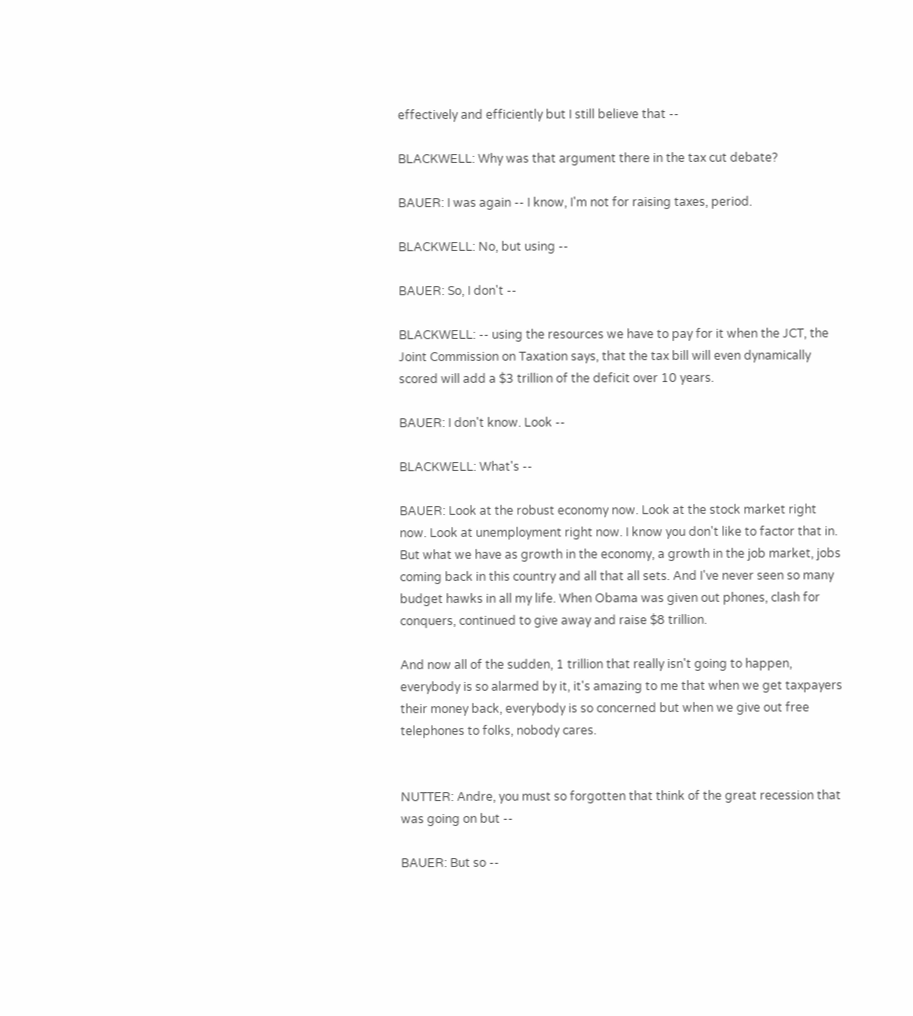effectively and efficiently but I still believe that --

BLACKWELL: Why was that argument there in the tax cut debate?

BAUER: I was again -- I know, I'm not for raising taxes, period.

BLACKWELL: No, but using --

BAUER: So, I don't --

BLACKWELL: -- using the resources we have to pay for it when the JCT, the Joint Commission on Taxation says, that the tax bill will even dynamically scored will add a $3 trillion of the deficit over 10 years.

BAUER: I don't know. Look --

BLACKWELL: What's --

BAUER: Look at the robust economy now. Look at the stock market right now. Look at unemployment right now. I know you don't like to factor that in. But what we have as growth in the economy, a growth in the job market, jobs coming back in this country and all that all sets. And I've never seen so many budget hawks in all my life. When Obama was given out phones, clash for conquers, continued to give away and raise $8 trillion.

And now all of the sudden, 1 trillion that really isn't going to happen, everybody is so alarmed by it, it's amazing to me that when we get taxpayers their money back, everybody is so concerned but when we give out free telephones to folks, nobody cares.


NUTTER: Andre, you must so forgotten that think of the great recession that was going on but --

BAUER: But so --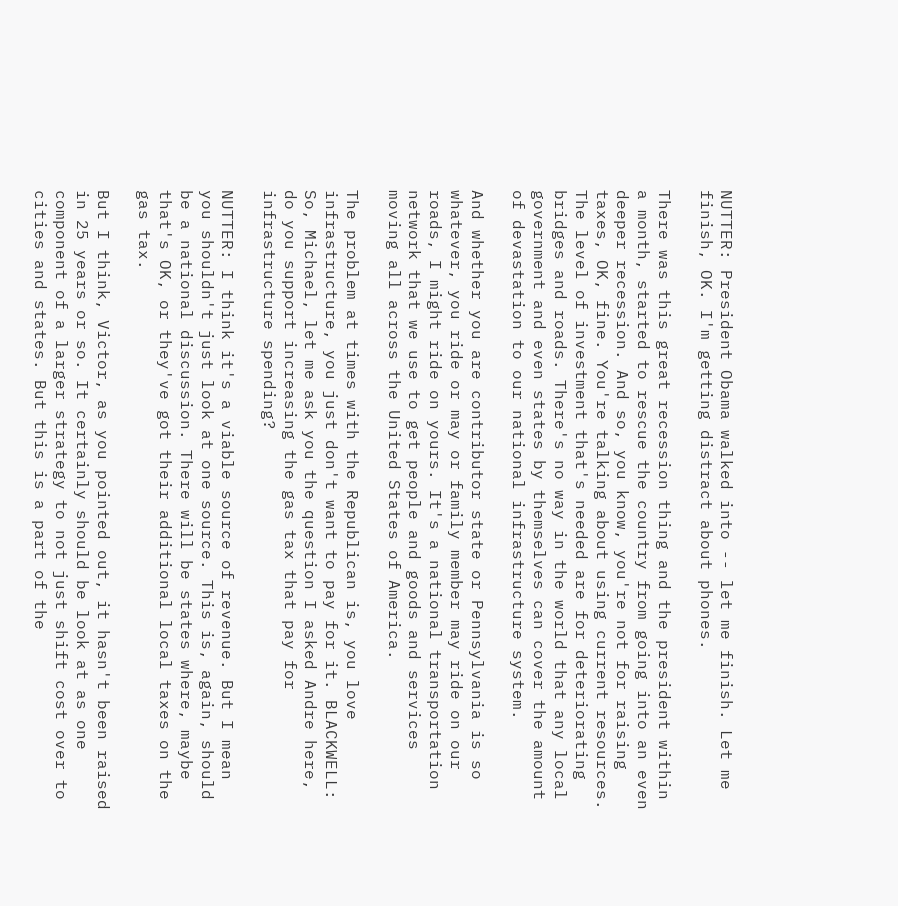NUTTER: President Obama walked into -- let me finish. Let me finish, OK. I'm getting distract about phones.

There was this great recession thing and the president within a month, started to rescue the country from going into an even deeper recession. And so, you know, you're not for raising taxes, OK, fine. You're talking about using current resources. The level of investment that's needed are for deteriorating bridges and roads. There's no way in the world that any local government and even states by themselves can cover the amount of devastation to our national infrastructure system.

And whether you are contributor state or Pennsylvania is so whatever, you ride or may or family member may ride on our roads, I might ride on yours. It's a national transportation network that we use to get people and goods and services moving all across the United States of America.

The problem at times with the Republican is, you love infrastructure, you just don't want to pay for it. BLACKWELL: So, Michael, let me ask you the question I asked Andre here, do you support increasing the gas tax that pay for infrastructure spending?

NUTTER: I think it's a viable source of revenue. But I mean you shouldn't just look at one source. This is, again, should be a national discussion. There will be states where, maybe that's OK, or they've got their additional local taxes on the gas tax.

But I think, Victor, as you pointed out, it hasn't been raised in 25 years or so. It certainly should be look at as one component of a larger strategy to not just shift cost over to cities and states. But this is a part of the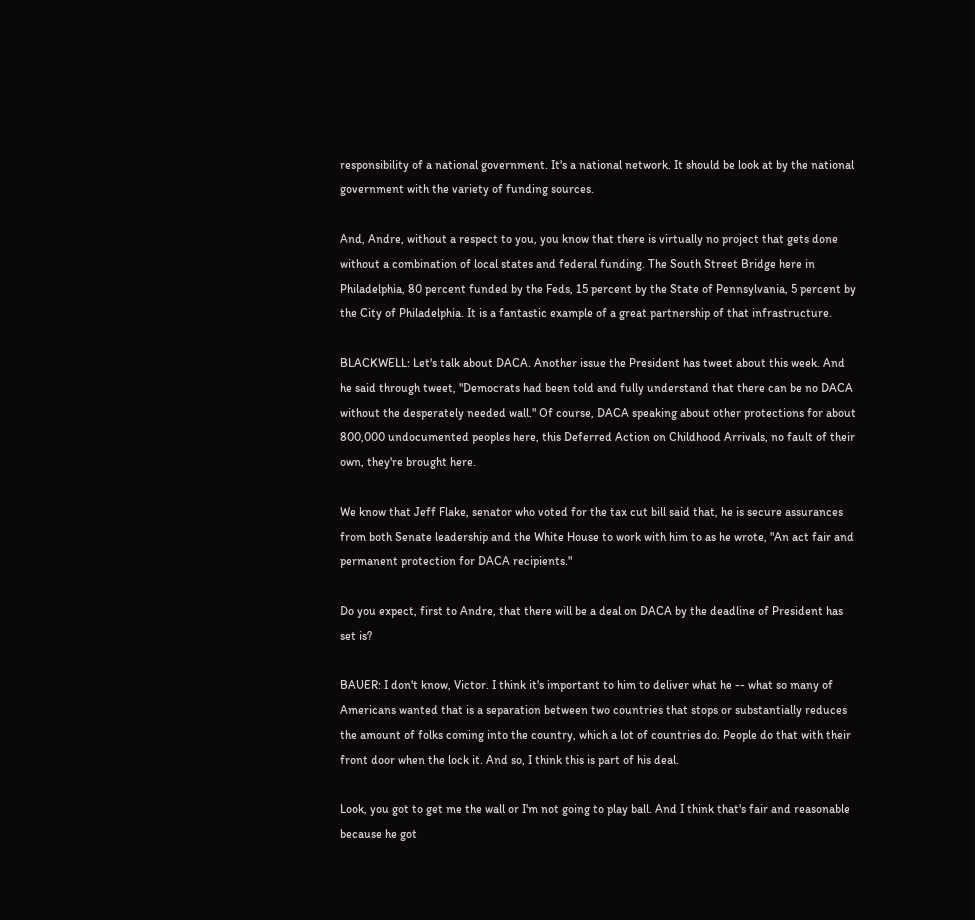responsibility of a national government. It's a national network. It should be look at by the national government with the variety of funding sources.

And, Andre, without a respect to you, you know that there is virtually no project that gets done without a combination of local states and federal funding. The South Street Bridge here in Philadelphia, 80 percent funded by the Feds, 15 percent by the State of Pennsylvania, 5 percent by the City of Philadelphia. It is a fantastic example of a great partnership of that infrastructure.

BLACKWELL: Let's talk about DACA. Another issue the President has tweet about this week. And he said through tweet, "Democrats had been told and fully understand that there can be no DACA without the desperately needed wall." Of course, DACA speaking about other protections for about 800,000 undocumented peoples here, this Deferred Action on Childhood Arrivals, no fault of their own, they're brought here.

We know that Jeff Flake, senator who voted for the tax cut bill said that, he is secure assurances from both Senate leadership and the White House to work with him to as he wrote, "An act fair and permanent protection for DACA recipients."

Do you expect, first to Andre, that there will be a deal on DACA by the deadline of President has set is?

BAUER: I don't know, Victor. I think it's important to him to deliver what he -- what so many of Americans wanted that is a separation between two countries that stops or substantially reduces the amount of folks coming into the country, which a lot of countries do. People do that with their front door when the lock it. And so, I think this is part of his deal.

Look, you got to get me the wall or I'm not going to play ball. And I think that's fair and reasonable because he got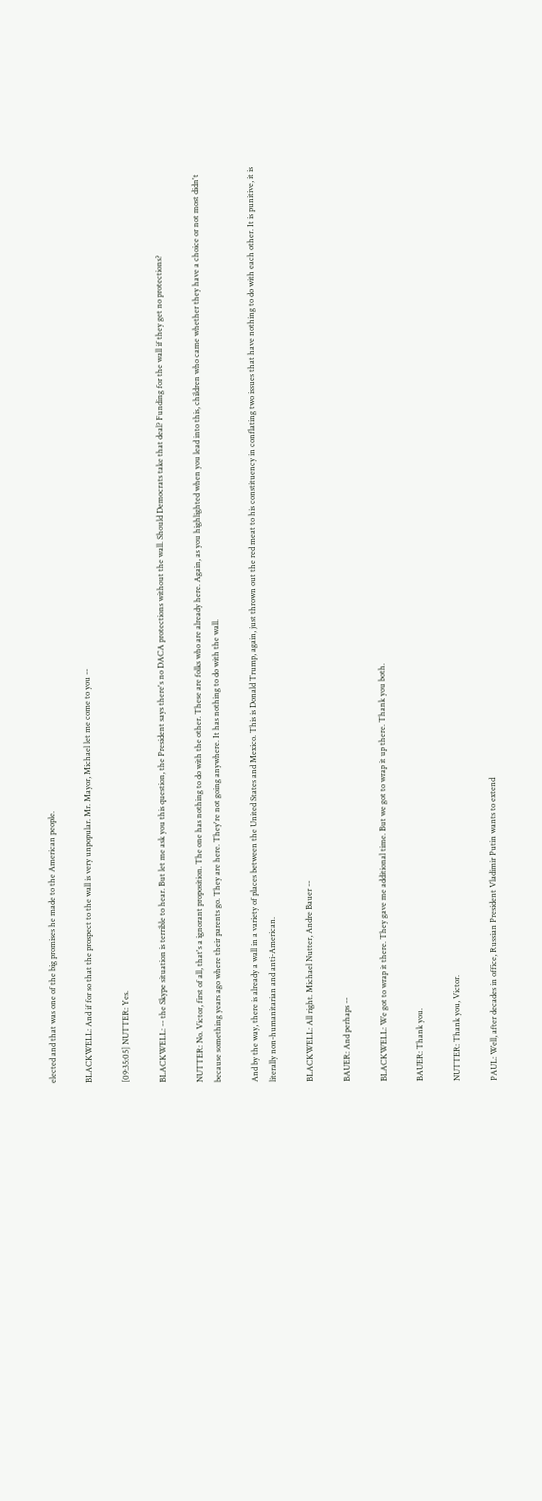elected and that was one of the big promises he made to the American people.

BLACKWELL: And if for so that the prospect to the wall is very unpopular. Mr. Mayor, Michael let me come to you --

[09:35:05] NUTTER: Yes.

BLACKWELL: -- the Skype situation is terrible to hear. But let me ask you this question, the President says there's no DACA protections without the wall. Should Democrats take that deal? Funding for the wall if they get no protections?

NUTTER: No. Victor, first of all, that's a ignorant proposition. The one has nothing to do with the other. These are folks who are already here. Again, as you highlighted when you lead into this, children who came whether they have a choice or not most didn't because something years ago where their parents go. They are here. They're not going anywhere. It has nothing to do with the wall.

And by the way, there is already a wall in a variety of places between the United States and Mexico. This is Donald Trump, again, just thrown out the red meat to his constituency in conflating two issues that have nothing to do with each other. It is punitive, it is literally non-humanitarian and anti-American.

BLACKWELL: All right. Michael Nutter, Andre Bauer --

BAUER: And perhaps --

BLACKWELL: We got to wrap it there. They gave me additional time. But we got to wrap it up there. Thank you both.

BAUER: Thank you.

NUTTER: Thank you, Victor.

PAUL: Well, after decades in office, Russian President Vladimir Putin wants to extend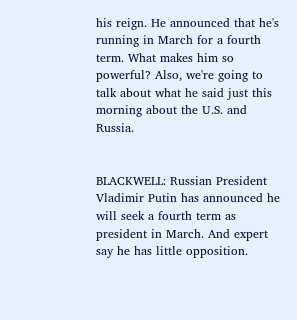his reign. He announced that he's running in March for a fourth term. What makes him so powerful? Also, we're going to talk about what he said just this morning about the U.S. and Russia.


BLACKWELL: Russian President Vladimir Putin has announced he will seek a fourth term as president in March. And expert say he has little opposition.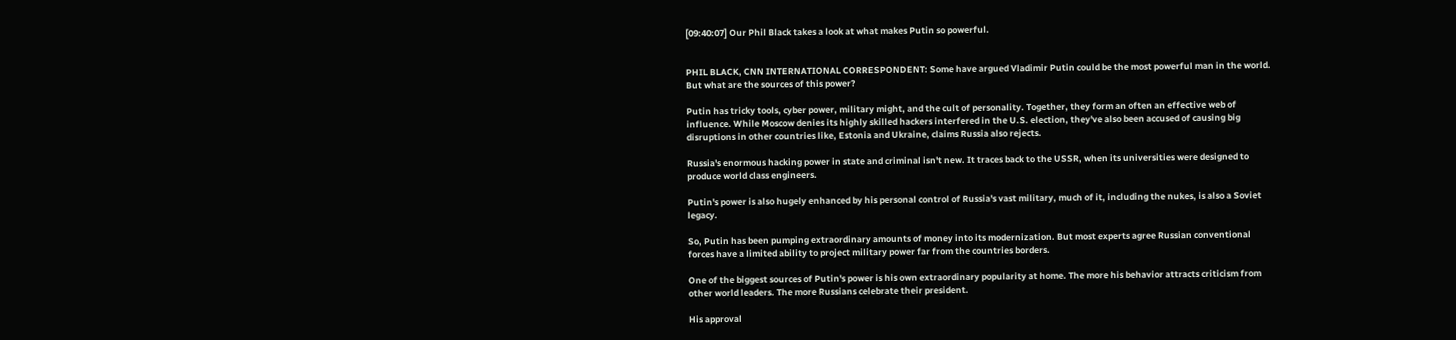[09:40:07] Our Phil Black takes a look at what makes Putin so powerful.


PHIL BLACK, CNN INTERNATIONAL CORRESPONDENT: Some have argued Vladimir Putin could be the most powerful man in the world. But what are the sources of this power?

Putin has tricky tools, cyber power, military might, and the cult of personality. Together, they form an often an effective web of influence. While Moscow denies its highly skilled hackers interfered in the U.S. election, they've also been accused of causing big disruptions in other countries like, Estonia and Ukraine, claims Russia also rejects.

Russia's enormous hacking power in state and criminal isn't new. It traces back to the USSR, when its universities were designed to produce world class engineers.

Putin's power is also hugely enhanced by his personal control of Russia's vast military, much of it, including the nukes, is also a Soviet legacy.

So, Putin has been pumping extraordinary amounts of money into its modernization. But most experts agree Russian conventional forces have a limited ability to project military power far from the countries borders.

One of the biggest sources of Putin's power is his own extraordinary popularity at home. The more his behavior attracts criticism from other world leaders. The more Russians celebrate their president.

His approval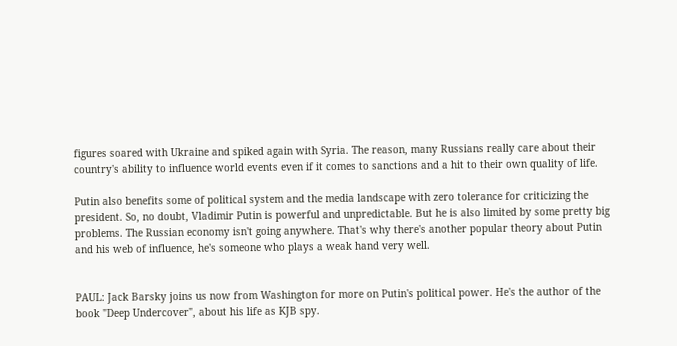figures soared with Ukraine and spiked again with Syria. The reason, many Russians really care about their country's ability to influence world events even if it comes to sanctions and a hit to their own quality of life.

Putin also benefits some of political system and the media landscape with zero tolerance for criticizing the president. So, no doubt, Vladimir Putin is powerful and unpredictable. But he is also limited by some pretty big problems. The Russian economy isn't going anywhere. That's why there's another popular theory about Putin and his web of influence, he's someone who plays a weak hand very well.


PAUL: Jack Barsky joins us now from Washington for more on Putin's political power. He's the author of the book "Deep Undercover", about his life as KJB spy.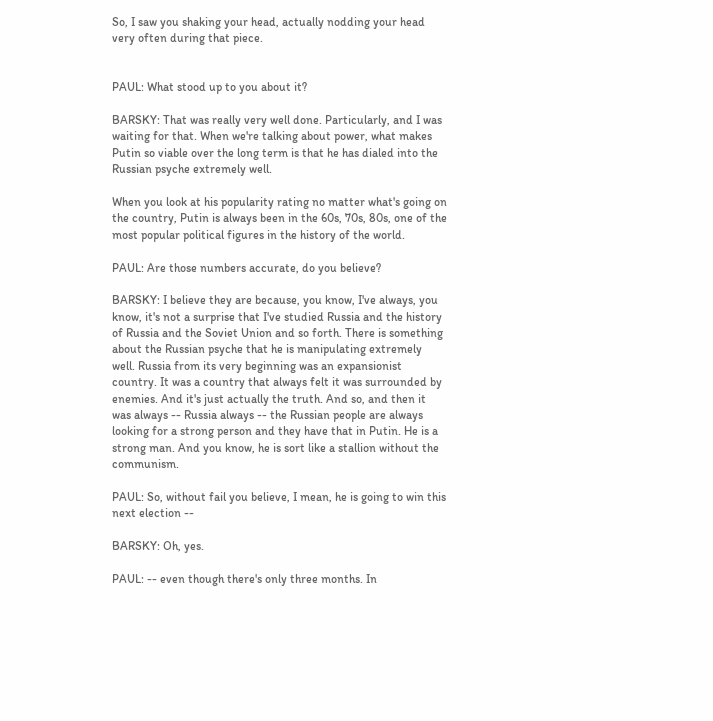So, I saw you shaking your head, actually nodding your head very often during that piece.


PAUL: What stood up to you about it?

BARSKY: That was really very well done. Particularly, and I was waiting for that. When we're talking about power, what makes Putin so viable over the long term is that he has dialed into the Russian psyche extremely well.

When you look at his popularity rating no matter what's going on the country, Putin is always been in the 60s, 70s, 80s, one of the most popular political figures in the history of the world.

PAUL: Are those numbers accurate, do you believe?

BARSKY: I believe they are because, you know, I've always, you know, it's not a surprise that I've studied Russia and the history of Russia and the Soviet Union and so forth. There is something about the Russian psyche that he is manipulating extremely well. Russia from its very beginning was an expansionist country. It was a country that always felt it was surrounded by enemies. And it's just actually the truth. And so, and then it was always -- Russia always -- the Russian people are always looking for a strong person and they have that in Putin. He is a strong man. And you know, he is sort like a stallion without the communism.

PAUL: So, without fail you believe, I mean, he is going to win this next election --

BARSKY: Oh, yes.

PAUL: -- even though there's only three months. In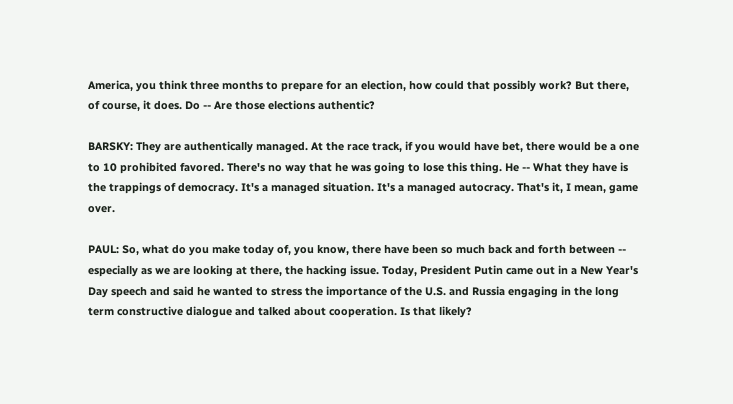America, you think three months to prepare for an election, how could that possibly work? But there, of course, it does. Do -- Are those elections authentic?

BARSKY: They are authentically managed. At the race track, if you would have bet, there would be a one to 10 prohibited favored. There's no way that he was going to lose this thing. He -- What they have is the trappings of democracy. It's a managed situation. It's a managed autocracy. That's it, I mean, game over.

PAUL: So, what do you make today of, you know, there have been so much back and forth between -- especially as we are looking at there, the hacking issue. Today, President Putin came out in a New Year's Day speech and said he wanted to stress the importance of the U.S. and Russia engaging in the long term constructive dialogue and talked about cooperation. Is that likely?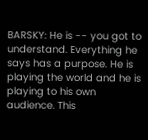BARSKY: He is -- you got to understand. Everything he says has a purpose. He is playing the world and he is playing to his own audience. This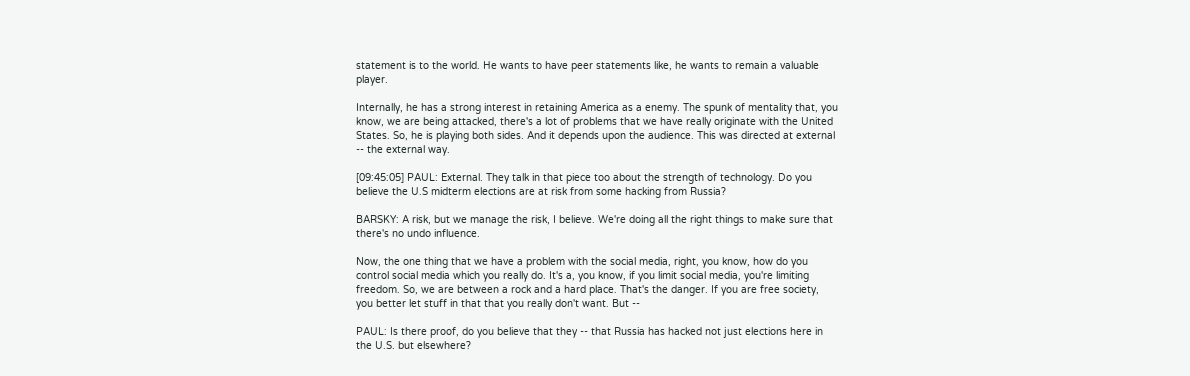statement is to the world. He wants to have peer statements like, he wants to remain a valuable player.

Internally, he has a strong interest in retaining America as a enemy. The spunk of mentality that, you know, we are being attacked, there's a lot of problems that we have really originate with the United States. So, he is playing both sides. And it depends upon the audience. This was directed at external -- the external way.

[09:45:05] PAUL: External. They talk in that piece too about the strength of technology. Do you believe the U.S midterm elections are at risk from some hacking from Russia?

BARSKY: A risk, but we manage the risk, I believe. We're doing all the right things to make sure that there's no undo influence.

Now, the one thing that we have a problem with the social media, right, you know, how do you control social media which you really do. It's a, you know, if you limit social media, you're limiting freedom. So, we are between a rock and a hard place. That's the danger. If you are free society, you better let stuff in that that you really don't want. But --

PAUL: Is there proof, do you believe that they -- that Russia has hacked not just elections here in the U.S. but elsewhere?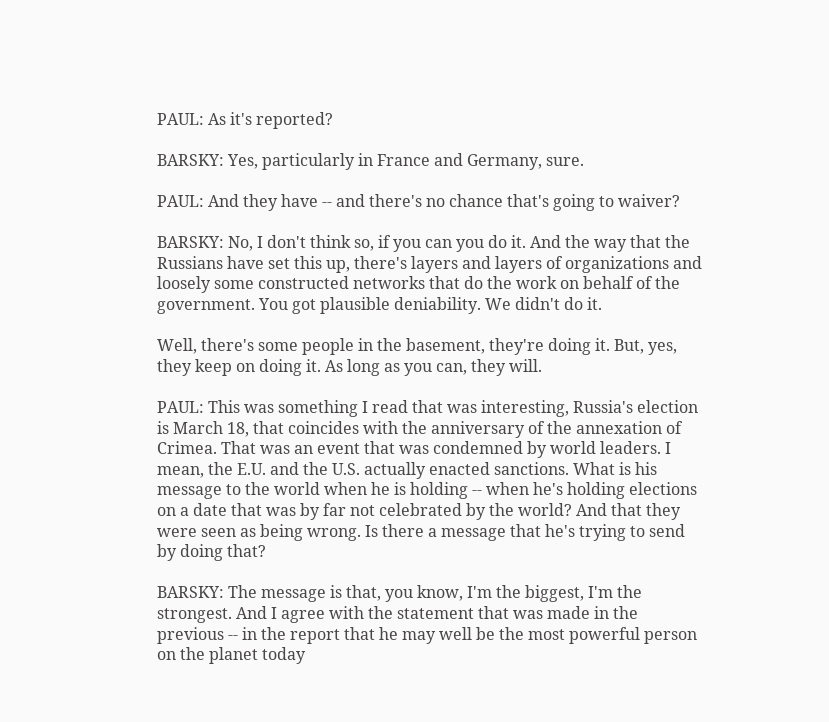PAUL: As it's reported?

BARSKY: Yes, particularly in France and Germany, sure.

PAUL: And they have -- and there's no chance that's going to waiver?

BARSKY: No, I don't think so, if you can you do it. And the way that the Russians have set this up, there's layers and layers of organizations and loosely some constructed networks that do the work on behalf of the government. You got plausible deniability. We didn't do it.

Well, there's some people in the basement, they're doing it. But, yes, they keep on doing it. As long as you can, they will.

PAUL: This was something I read that was interesting, Russia's election is March 18, that coincides with the anniversary of the annexation of Crimea. That was an event that was condemned by world leaders. I mean, the E.U. and the U.S. actually enacted sanctions. What is his message to the world when he is holding -- when he's holding elections on a date that was by far not celebrated by the world? And that they were seen as being wrong. Is there a message that he's trying to send by doing that?

BARSKY: The message is that, you know, I'm the biggest, I'm the strongest. And I agree with the statement that was made in the previous -- in the report that he may well be the most powerful person on the planet today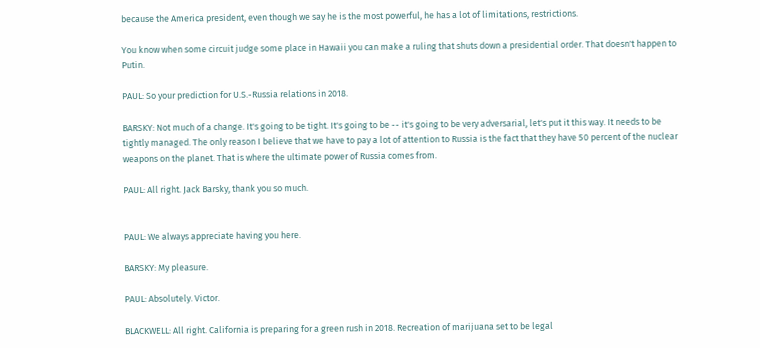because the America president, even though we say he is the most powerful, he has a lot of limitations, restrictions.

You know when some circuit judge some place in Hawaii you can make a ruling that shuts down a presidential order. That doesn't happen to Putin.

PAUL: So your prediction for U.S.-Russia relations in 2018.

BARSKY: Not much of a change. It's going to be tight. It's going to be -- it's going to be very adversarial, let's put it this way. It needs to be tightly managed. The only reason I believe that we have to pay a lot of attention to Russia is the fact that they have 50 percent of the nuclear weapons on the planet. That is where the ultimate power of Russia comes from.

PAUL: All right. Jack Barsky, thank you so much.


PAUL: We always appreciate having you here.

BARSKY: My pleasure.

PAUL: Absolutely. Victor.

BLACKWELL: All right. California is preparing for a green rush in 2018. Recreation of marijuana set to be legal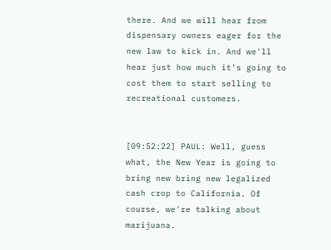there. And we will hear from dispensary owners eager for the new law to kick in. And we'll hear just how much it's going to cost them to start selling to recreational customers.


[09:52:22] PAUL: Well, guess what, the New Year is going to bring new bring new legalized cash crop to California. Of course, we're talking about marijuana.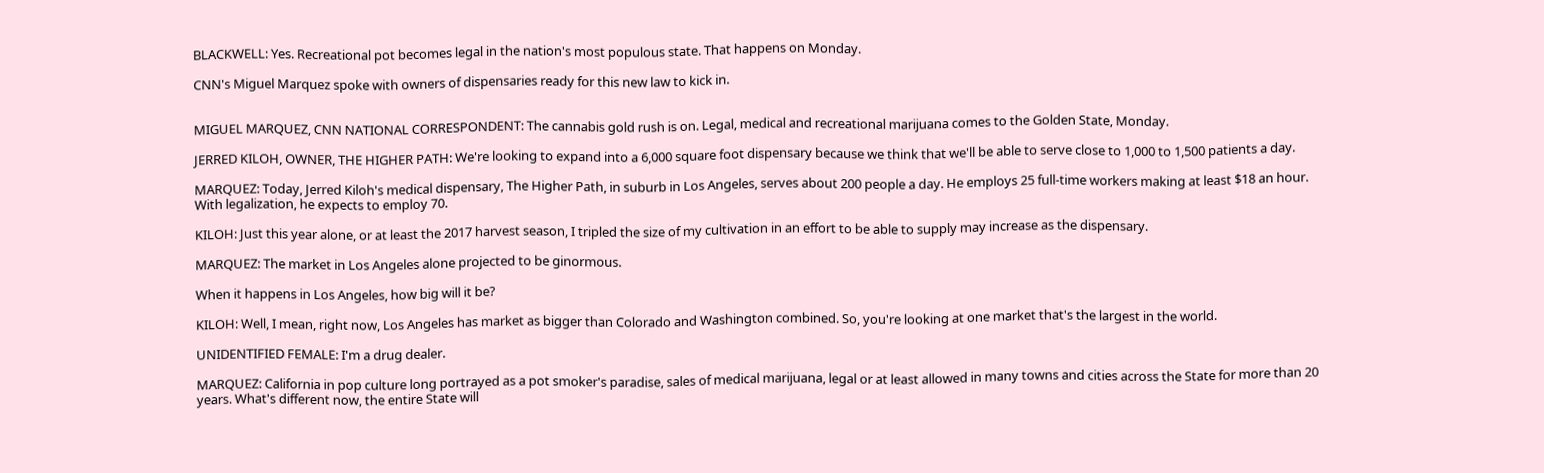BLACKWELL: Yes. Recreational pot becomes legal in the nation's most populous state. That happens on Monday.

CNN's Miguel Marquez spoke with owners of dispensaries ready for this new law to kick in.


MIGUEL MARQUEZ, CNN NATIONAL CORRESPONDENT: The cannabis gold rush is on. Legal, medical and recreational marijuana comes to the Golden State, Monday.

JERRED KILOH, OWNER, THE HIGHER PATH: We're looking to expand into a 6,000 square foot dispensary because we think that we'll be able to serve close to 1,000 to 1,500 patients a day.

MARQUEZ: Today, Jerred Kiloh's medical dispensary, The Higher Path, in suburb in Los Angeles, serves about 200 people a day. He employs 25 full-time workers making at least $18 an hour. With legalization, he expects to employ 70.

KILOH: Just this year alone, or at least the 2017 harvest season, I tripled the size of my cultivation in an effort to be able to supply may increase as the dispensary.

MARQUEZ: The market in Los Angeles alone projected to be ginormous.

When it happens in Los Angeles, how big will it be?

KILOH: Well, I mean, right now, Los Angeles has market as bigger than Colorado and Washington combined. So, you're looking at one market that's the largest in the world.

UNIDENTIFIED FEMALE: I'm a drug dealer.

MARQUEZ: California in pop culture long portrayed as a pot smoker's paradise, sales of medical marijuana, legal or at least allowed in many towns and cities across the State for more than 20 years. What's different now, the entire State will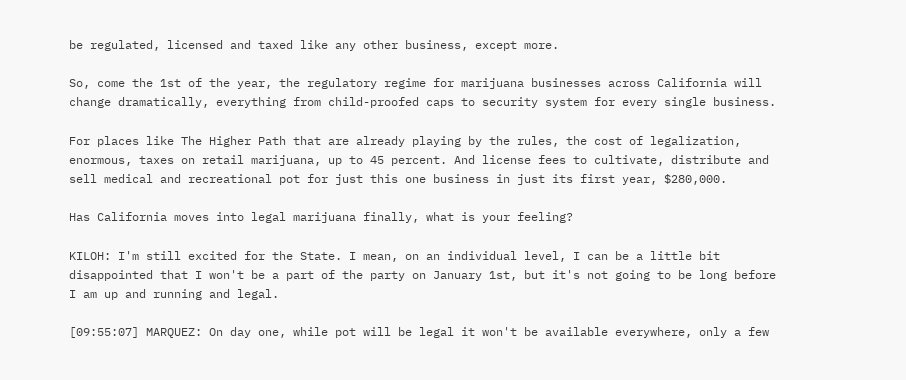be regulated, licensed and taxed like any other business, except more.

So, come the 1st of the year, the regulatory regime for marijuana businesses across California will change dramatically, everything from child-proofed caps to security system for every single business.

For places like The Higher Path that are already playing by the rules, the cost of legalization, enormous, taxes on retail marijuana, up to 45 percent. And license fees to cultivate, distribute and sell medical and recreational pot for just this one business in just its first year, $280,000.

Has California moves into legal marijuana finally, what is your feeling?

KILOH: I'm still excited for the State. I mean, on an individual level, I can be a little bit disappointed that I won't be a part of the party on January 1st, but it's not going to be long before I am up and running and legal.

[09:55:07] MARQUEZ: On day one, while pot will be legal it won't be available everywhere, only a few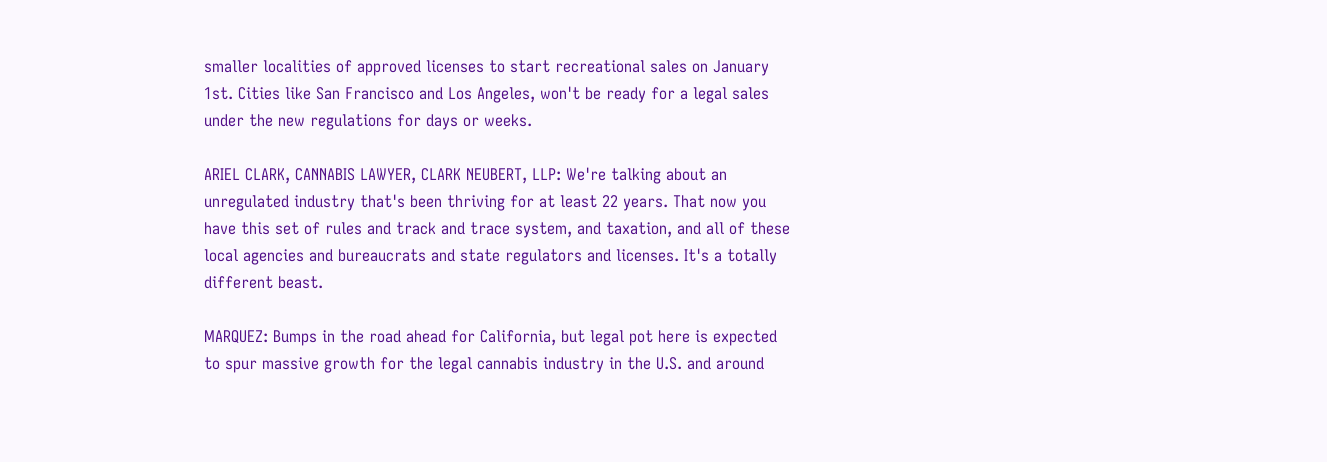smaller localities of approved licenses to start recreational sales on January 1st. Cities like San Francisco and Los Angeles, won't be ready for a legal sales under the new regulations for days or weeks.

ARIEL CLARK, CANNABIS LAWYER, CLARK NEUBERT, LLP: We're talking about an unregulated industry that's been thriving for at least 22 years. That now you have this set of rules and track and trace system, and taxation, and all of these local agencies and bureaucrats and state regulators and licenses. It's a totally different beast.

MARQUEZ: Bumps in the road ahead for California, but legal pot here is expected to spur massive growth for the legal cannabis industry in the U.S. and around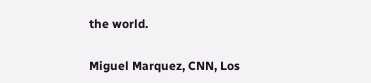the world.

Miguel Marquez, CNN, Los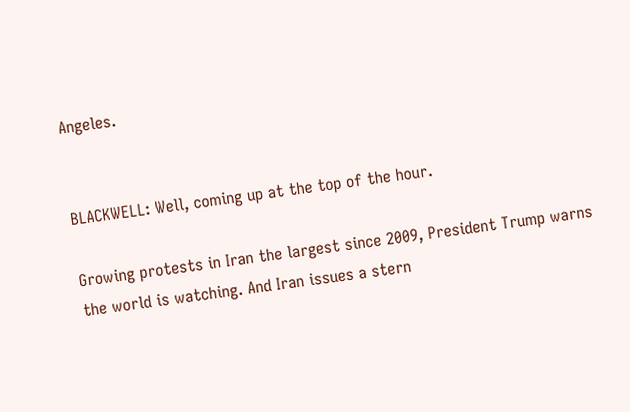Angeles.


BLACKWELL: Well, coming up at the top of the hour.

Growing protests in Iran the largest since 2009, President Trump warns the world is watching. And Iran issues a stern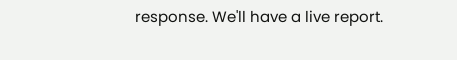response. We'll have a live report.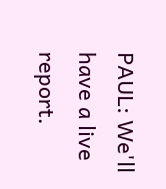PAUL: We'll have a live report.